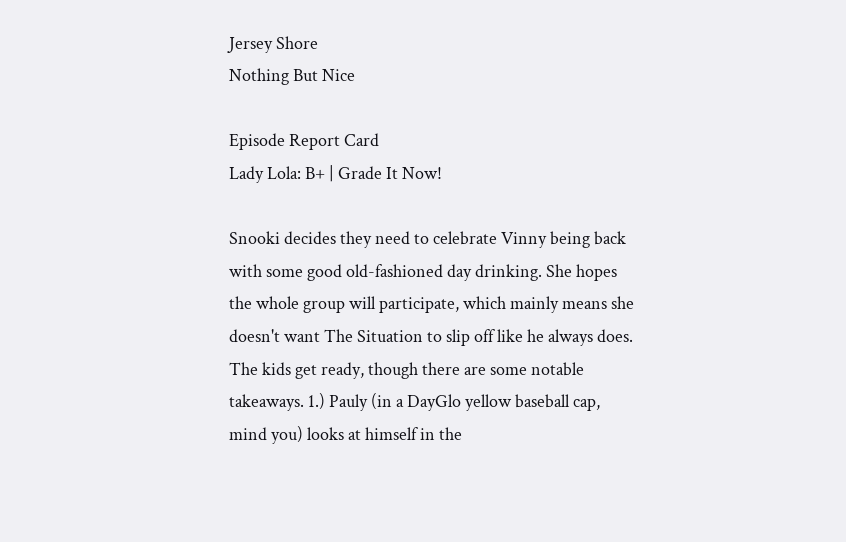Jersey Shore
Nothing But Nice

Episode Report Card
Lady Lola: B+ | Grade It Now!

Snooki decides they need to celebrate Vinny being back with some good old-fashioned day drinking. She hopes the whole group will participate, which mainly means she doesn't want The Situation to slip off like he always does. The kids get ready, though there are some notable takeaways. 1.) Pauly (in a DayGlo yellow baseball cap, mind you) looks at himself in the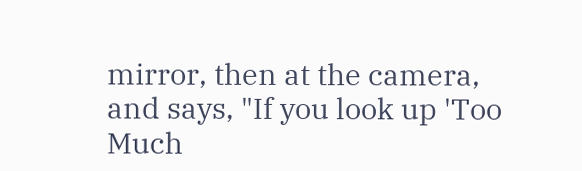mirror, then at the camera, and says, "If you look up 'Too Much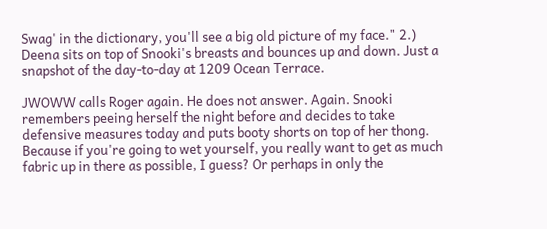Swag' in the dictionary, you'll see a big old picture of my face." 2.) Deena sits on top of Snooki's breasts and bounces up and down. Just a snapshot of the day-to-day at 1209 Ocean Terrace.

JWOWW calls Roger again. He does not answer. Again. Snooki remembers peeing herself the night before and decides to take defensive measures today and puts booty shorts on top of her thong. Because if you're going to wet yourself, you really want to get as much fabric up in there as possible, I guess? Or perhaps in only the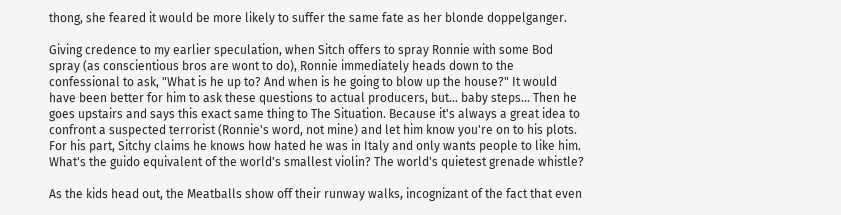thong, she feared it would be more likely to suffer the same fate as her blonde doppelganger.

Giving credence to my earlier speculation, when Sitch offers to spray Ronnie with some Bod spray (as conscientious bros are wont to do), Ronnie immediately heads down to the confessional to ask, "What is he up to? And when is he going to blow up the house?" It would have been better for him to ask these questions to actual producers, but... baby steps... Then he goes upstairs and says this exact same thing to The Situation. Because it's always a great idea to confront a suspected terrorist (Ronnie's word, not mine) and let him know you're on to his plots. For his part, Sitchy claims he knows how hated he was in Italy and only wants people to like him. What's the guido equivalent of the world's smallest violin? The world's quietest grenade whistle?

As the kids head out, the Meatballs show off their runway walks, incognizant of the fact that even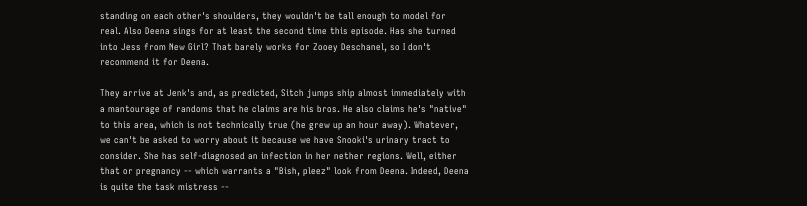standing on each other's shoulders, they wouldn't be tall enough to model for real. Also Deena sings for at least the second time this episode. Has she turned into Jess from New Girl? That barely works for Zooey Deschanel, so I don't recommend it for Deena.

They arrive at Jenk's and, as predicted, Sitch jumps ship almost immediately with a mantourage of randoms that he claims are his bros. He also claims he's "native" to this area, which is not technically true (he grew up an hour away). Whatever, we can't be asked to worry about it because we have Snooki's urinary tract to consider. She has self-diagnosed an infection in her nether regions. Well, either that or pregnancy -- which warrants a "Bish, pleez" look from Deena. Indeed, Deena is quite the task mistress --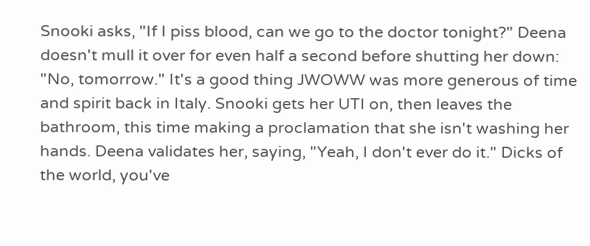Snooki asks, "If I piss blood, can we go to the doctor tonight?" Deena doesn't mull it over for even half a second before shutting her down: "No, tomorrow." It's a good thing JWOWW was more generous of time and spirit back in Italy. Snooki gets her UTI on, then leaves the bathroom, this time making a proclamation that she isn't washing her hands. Deena validates her, saying, "Yeah, I don't ever do it." Dicks of the world, you've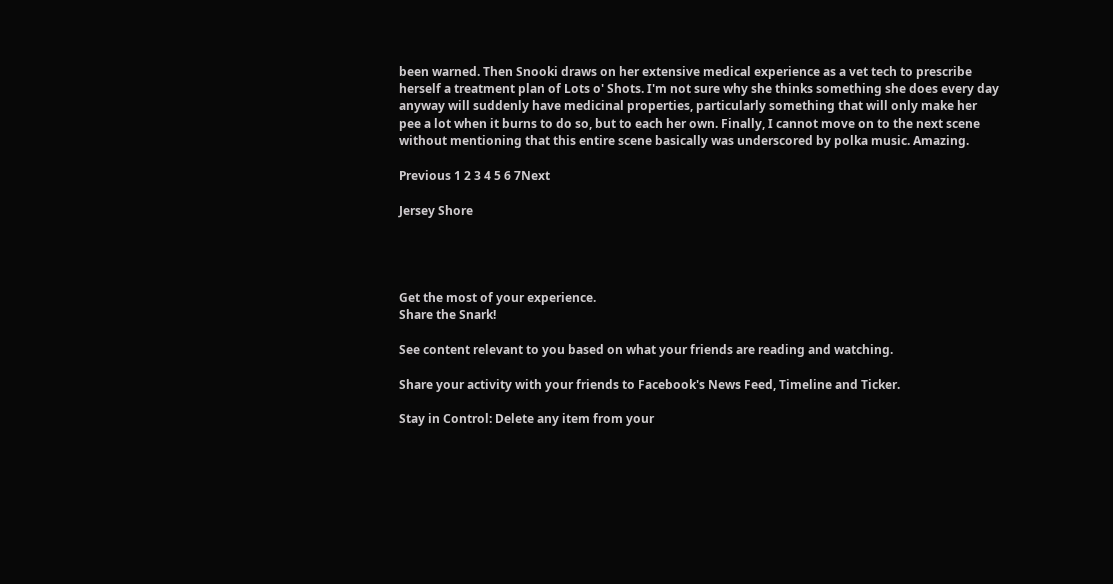been warned. Then Snooki draws on her extensive medical experience as a vet tech to prescribe herself a treatment plan of Lots o' Shots. I'm not sure why she thinks something she does every day anyway will suddenly have medicinal properties, particularly something that will only make her pee a lot when it burns to do so, but to each her own. Finally, I cannot move on to the next scene without mentioning that this entire scene basically was underscored by polka music. Amazing.

Previous 1 2 3 4 5 6 7Next

Jersey Shore




Get the most of your experience.
Share the Snark!

See content relevant to you based on what your friends are reading and watching.

Share your activity with your friends to Facebook's News Feed, Timeline and Ticker.

Stay in Control: Delete any item from your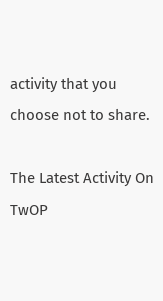activity that you choose not to share.

The Latest Activity On TwOP